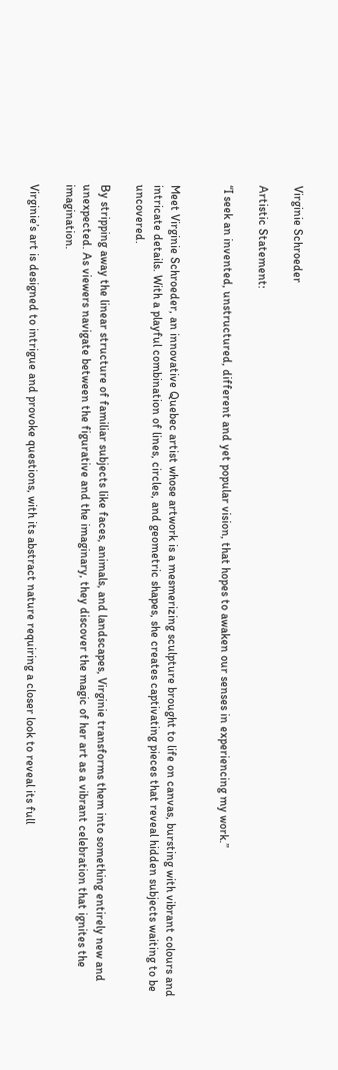Virginie Schroeder

Artistic Statement:

“I seek an invented, unstructured, different and yet popular vision, that hopes to awaken our senses in experiencing my work.”


Meet Virginie Schroeder, an innovative Quebec artist whose artwork is a mesmerizing sculpture brought to life on canvas, bursting with vibrant colours and intricate details. With a playful combination of lines, circles, and geometric shapes, she creates captivating pieces that reveal hidden subjects waiting to be uncovered.

By stripping away the linear structure of familiar subjects like faces, animals, and landscapes, Virginie transforms them into something entirely new and unexpected. As viewers navigate between the figurative and the imaginary, they discover the magic of her art as a vibrant celebration that ignites the imagination.

Virginie’s art is designed to intrigue and provoke questions, with its abstract nature requiring a closer look to reveal its full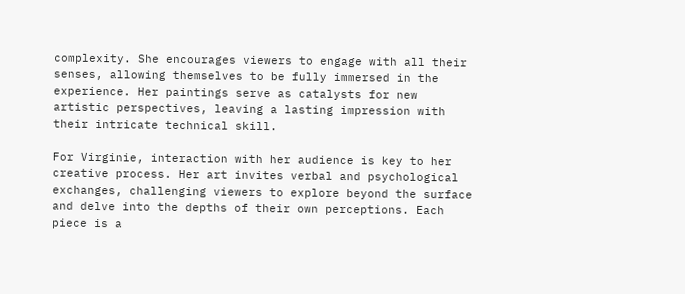complexity. She encourages viewers to engage with all their senses, allowing themselves to be fully immersed in the experience. Her paintings serve as catalysts for new artistic perspectives, leaving a lasting impression with their intricate technical skill.

For Virginie, interaction with her audience is key to her creative process. Her art invites verbal and psychological exchanges, challenging viewers to explore beyond the surface and delve into the depths of their own perceptions. Each piece is a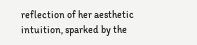reflection of her aesthetic intuition, sparked by the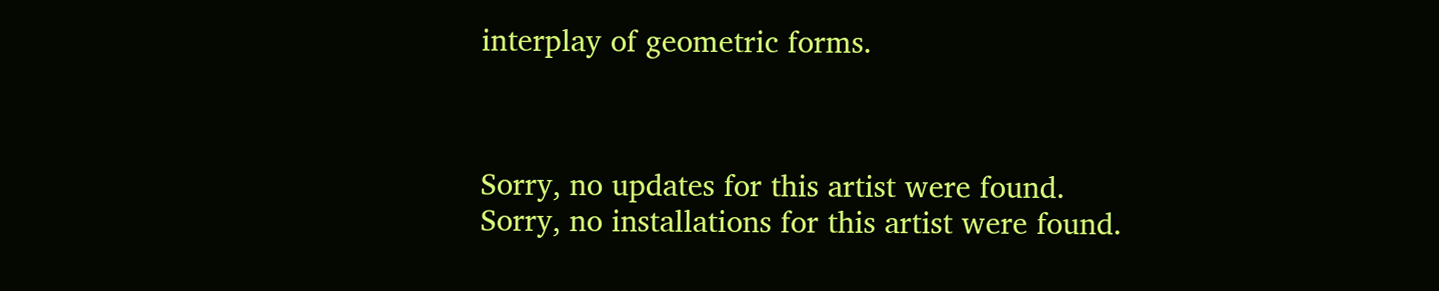interplay of geometric forms.



Sorry, no updates for this artist were found.
Sorry, no installations for this artist were found.